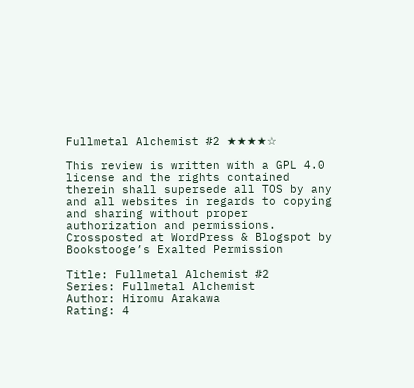Fullmetal Alchemist #2 ★★★★☆

This review is written with a GPL 4.0 license and the rights contained therein shall supersede all TOS by any and all websites in regards to copying and sharing without proper authorization and permissions. Crossposted at WordPress & Blogspot by Bookstooge’s Exalted Permission

Title: Fullmetal Alchemist #2
Series: Fullmetal Alchemist
Author: Hiromu Arakawa
Rating: 4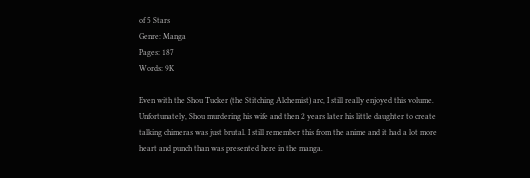of 5 Stars
Genre: Manga
Pages: 187
Words: 9K

Even with the Shou Tucker (the Stitching Alchemist) arc, I still really enjoyed this volume. Unfortunately, Shou murdering his wife and then 2 years later his little daughter to create talking chimeras was just brutal. I still remember this from the anime and it had a lot more heart and punch than was presented here in the manga.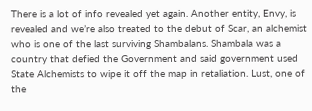There is a lot of info revealed yet again. Another entity, Envy, is revealed and we’re also treated to the debut of Scar, an alchemist who is one of the last surviving Shambalans. Shambala was a country that defied the Government and said government used State Alchemists to wipe it off the map in retaliation. Lust, one of the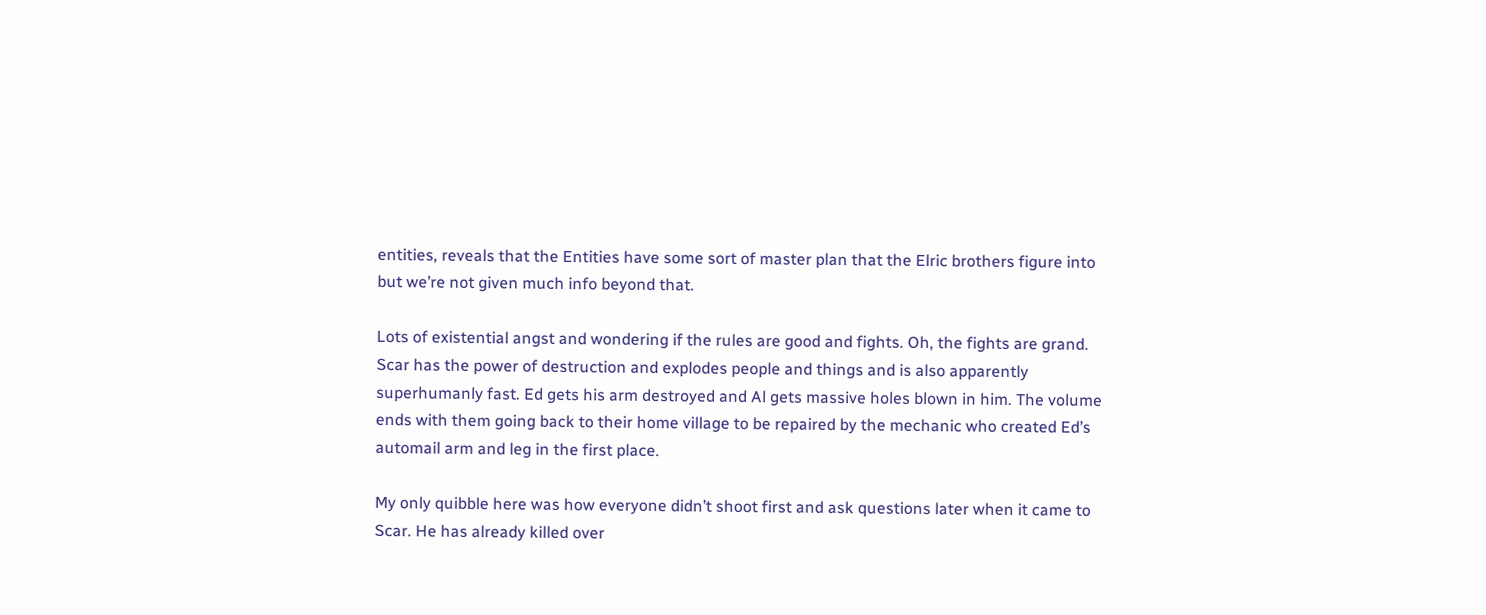entities, reveals that the Entities have some sort of master plan that the Elric brothers figure into but we’re not given much info beyond that.

Lots of existential angst and wondering if the rules are good and fights. Oh, the fights are grand. Scar has the power of destruction and explodes people and things and is also apparently superhumanly fast. Ed gets his arm destroyed and Al gets massive holes blown in him. The volume ends with them going back to their home village to be repaired by the mechanic who created Ed’s automail arm and leg in the first place.

My only quibble here was how everyone didn’t shoot first and ask questions later when it came to Scar. He has already killed over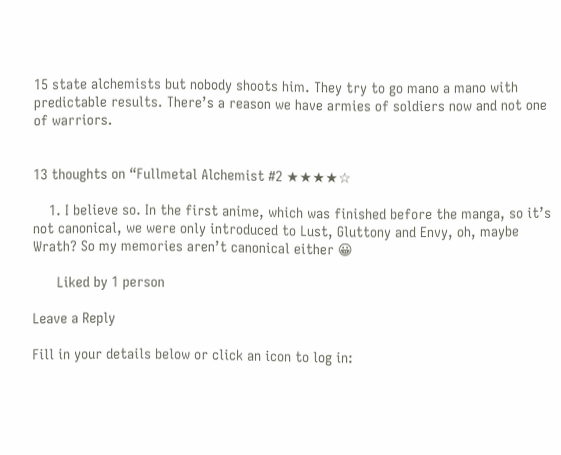15 state alchemists but nobody shoots him. They try to go mano a mano with predictable results. There’s a reason we have armies of soldiers now and not one of warriors.


13 thoughts on “Fullmetal Alchemist #2 ★★★★☆

    1. I believe so. In the first anime, which was finished before the manga, so it’s not canonical, we were only introduced to Lust, Gluttony and Envy, oh, maybe Wrath? So my memories aren’t canonical either 😀

      Liked by 1 person

Leave a Reply

Fill in your details below or click an icon to log in: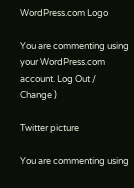WordPress.com Logo

You are commenting using your WordPress.com account. Log Out /  Change )

Twitter picture

You are commenting using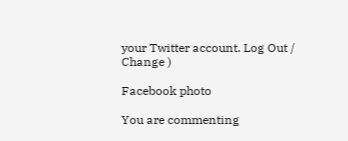your Twitter account. Log Out /  Change )

Facebook photo

You are commenting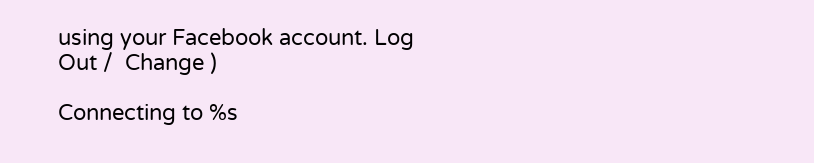using your Facebook account. Log Out /  Change )

Connecting to %s